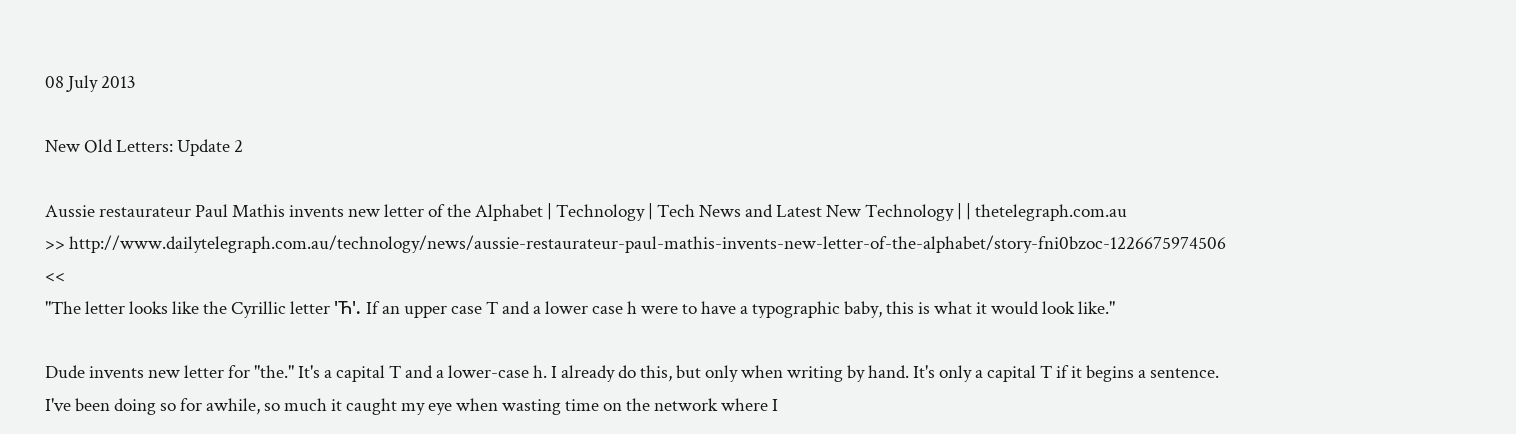08 July 2013

New Old Letters: Update 2

Aussie restaurateur Paul Mathis invents new letter of the Alphabet | Technology | Tech News and Latest New Technology | | thetelegraph.com.au
>> http://www.dailytelegraph.com.au/technology/news/aussie-restaurateur-paul-mathis-invents-new-letter-of-the-alphabet/story-fni0bzoc-1226675974506  <<
"The letter looks like the Cyrillic letter 'Ћ'. If an upper case T and a lower case h were to have a typographic baby, this is what it would look like."

Dude invents new letter for "the." It's a capital T and a lower-case h. I already do this, but only when writing by hand. It's only a capital T if it begins a sentence. I've been doing so for awhile, so much it caught my eye when wasting time on the network where I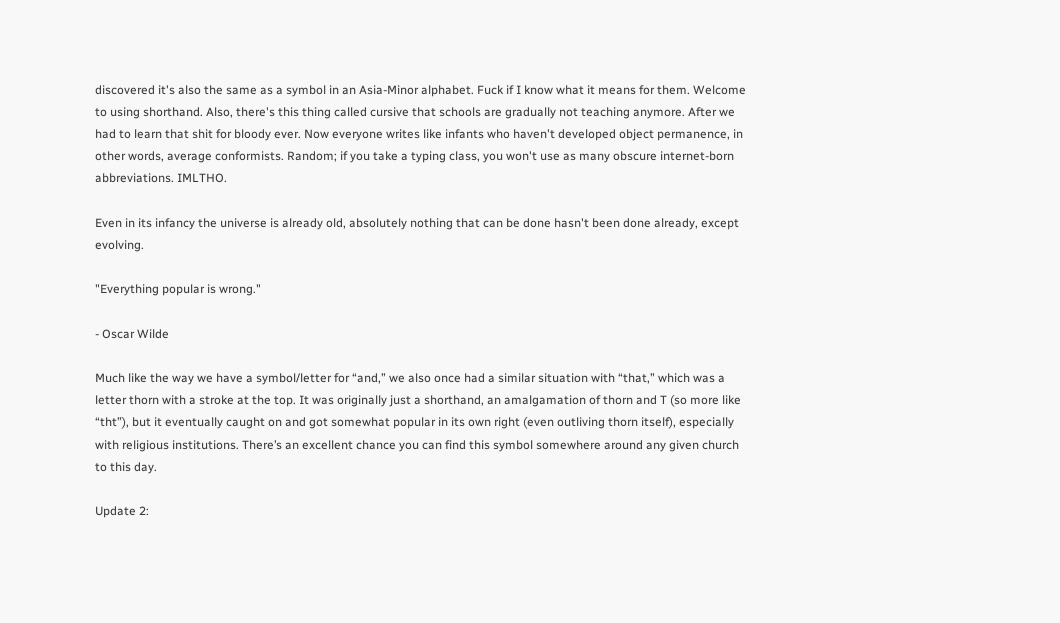discovered it's also the same as a symbol in an Asia-Minor alphabet. Fuck if I know what it means for them. Welcome to using shorthand. Also, there's this thing called cursive that schools are gradually not teaching anymore. After we had to learn that shit for bloody ever. Now everyone writes like infants who haven't developed object permanence, in other words, average conformists. Random; if you take a typing class, you won't use as many obscure internet-born abbreviations. IMLTHO.

Even in its infancy the universe is already old, absolutely nothing that can be done hasn't been done already, except evolving.

"Everything popular is wrong."

- Oscar Wilde

Much like the way we have a symbol/letter for “and,” we also once had a similar situation with “that,” which was a letter thorn with a stroke at the top. It was originally just a shorthand, an amalgamation of thorn and T (so more like “tht”), but it eventually caught on and got somewhat popular in its own right (even outliving thorn itself), especially with religious institutions. There’s an excellent chance you can find this symbol somewhere around any given church to this day.

Update 2: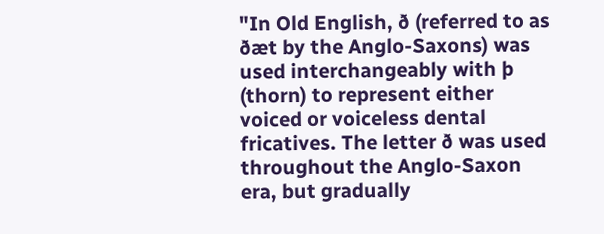"In Old English, ð (referred to as ðæt by the Anglo-Saxons) was used interchangeably with þ (thorn) to represent either voiced or voiceless dental fricatives. The letter ð was used throughout the Anglo-Saxon era, but gradually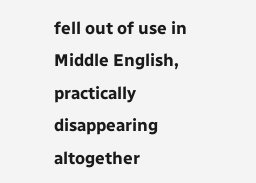fell out of use in Middle English, practically disappearing altogether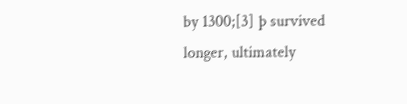by 1300;[3] þ survived longer, ultimately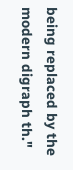being replaced by the modern digraph th."